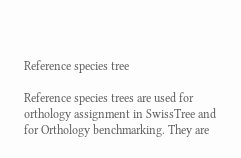Reference species tree

Reference species trees are used for orthology assignment in SwissTree and for Orthology benchmarking. They are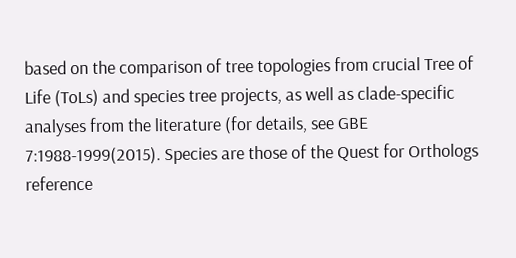based on the comparison of tree topologies from crucial Tree of Life (ToLs) and species tree projects, as well as clade-specific analyses from the literature (for details, see GBE 7:1988-1999(2015). Species are those of the Quest for Orthologs   reference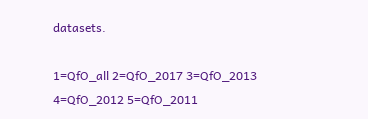datasets.

1=QfO_all 2=QfO_2017 3=QfO_2013 4=QfO_2012 5=QfO_2011